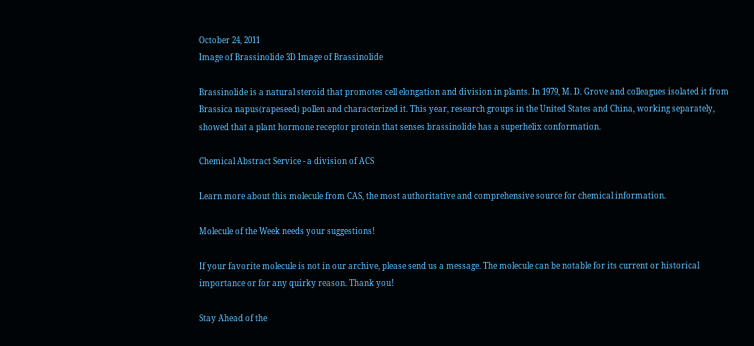October 24, 2011
Image of Brassinolide 3D Image of Brassinolide

Brassinolide is a natural steroid that promotes cell elongation and division in plants. In 1979, M. D. Grove and colleagues isolated it from Brassica napus(rapeseed) pollen and characterized it. This year, research groups in the United States and China, working separately, showed that a plant hormone receptor protein that senses brassinolide has a superhelix conformation.

Chemical Abstract Service - a division of ACS

Learn more about this molecule from CAS, the most authoritative and comprehensive source for chemical information.

Molecule of the Week needs your suggestions!

If your favorite molecule is not in our archive, please send us a message. The molecule can be notable for its current or historical importance or for any quirky reason. Thank you!

Stay Ahead of the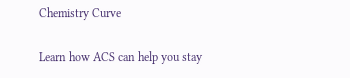Chemistry Curve

Learn how ACS can help you stay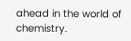ahead in the world of chemistry.